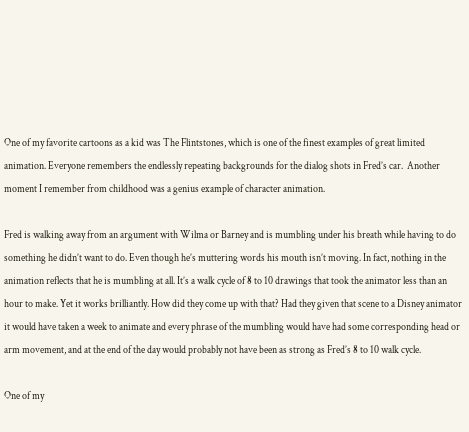One of my favorite cartoons as a kid was The Flintstones, which is one of the finest examples of great limited animation. Everyone remembers the endlessly repeating backgrounds for the dialog shots in Fred’s car.  Another moment I remember from childhood was a genius example of character animation.

Fred is walking away from an argument with Wilma or Barney and is mumbling under his breath while having to do something he didn’t want to do. Even though he’s muttering words his mouth isn’t moving. In fact, nothing in the animation reflects that he is mumbling at all. It’s a walk cycle of 8 to 10 drawings that took the animator less than an hour to make. Yet it works brilliantly. How did they come up with that? Had they given that scene to a Disney animator it would have taken a week to animate and every phrase of the mumbling would have had some corresponding head or arm movement, and at the end of the day would probably not have been as strong as Fred’s 8 to 10 walk cycle.

One of my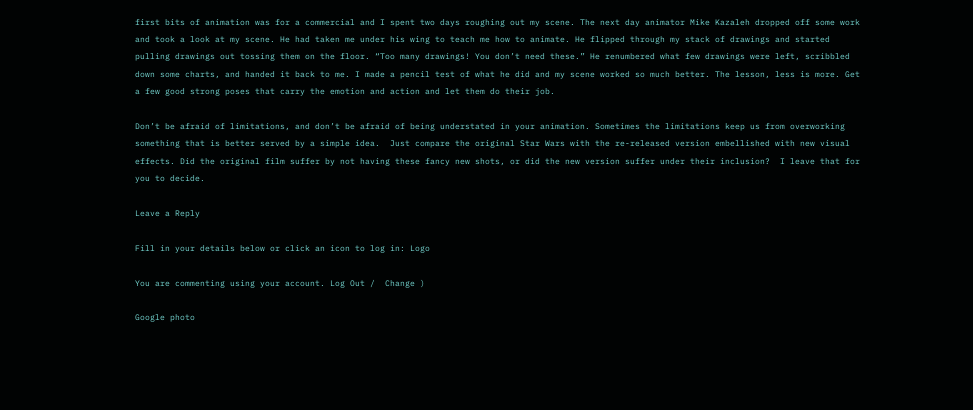first bits of animation was for a commercial and I spent two days roughing out my scene. The next day animator Mike Kazaleh dropped off some work and took a look at my scene. He had taken me under his wing to teach me how to animate. He flipped through my stack of drawings and started pulling drawings out tossing them on the floor. “Too many drawings! You don’t need these.” He renumbered what few drawings were left, scribbled down some charts, and handed it back to me. I made a pencil test of what he did and my scene worked so much better. The lesson, less is more. Get a few good strong poses that carry the emotion and action and let them do their job.

Don’t be afraid of limitations, and don’t be afraid of being understated in your animation. Sometimes the limitations keep us from overworking something that is better served by a simple idea.  Just compare the original Star Wars with the re-released version embellished with new visual effects. Did the original film suffer by not having these fancy new shots, or did the new version suffer under their inclusion?  I leave that for you to decide.

Leave a Reply

Fill in your details below or click an icon to log in: Logo

You are commenting using your account. Log Out /  Change )

Google photo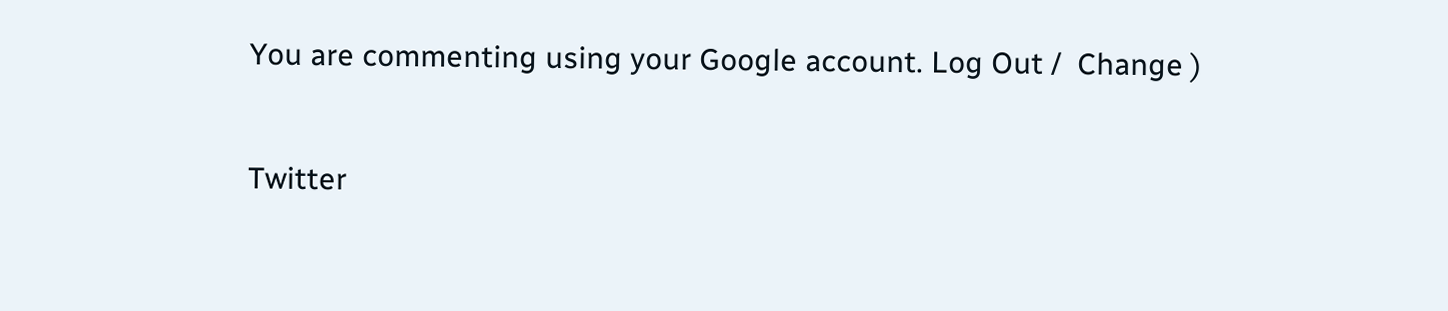You are commenting using your Google account. Log Out /  Change )

Twitter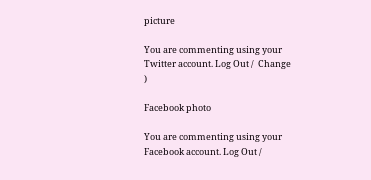picture

You are commenting using your Twitter account. Log Out /  Change )

Facebook photo

You are commenting using your Facebook account. Log Out /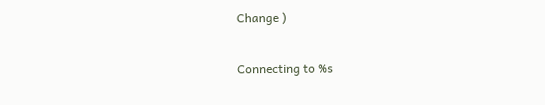Change )

Connecting to %s